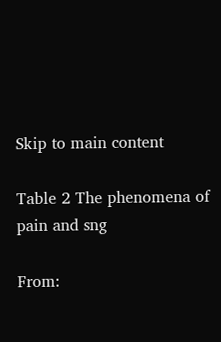Skip to main content

Table 2 The phenomena of pain and sng

From: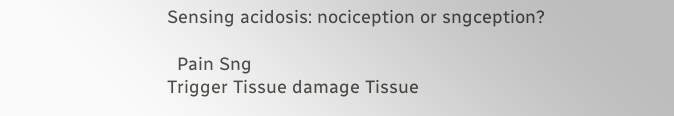Sensing acidosis: nociception or sngception?

  Pain Sng
Trigger Tissue damage Tissue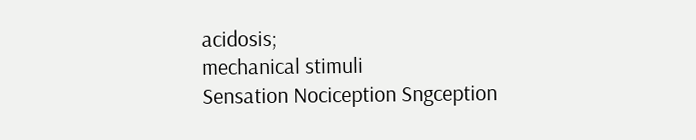acidosis;
mechanical stimuli
Sensation Nociception Sngception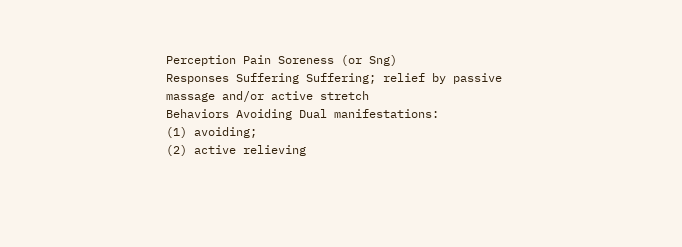Perception Pain Soreness (or Sng)
Responses Suffering Suffering; relief by passive massage and/or active stretch
Behaviors Avoiding Dual manifestations:
(1) avoiding;
(2) active relieving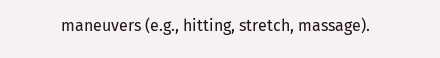maneuvers (e.g., hitting, stretch, massage).